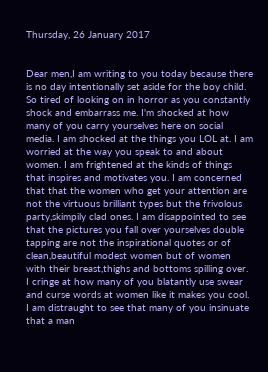Thursday, 26 January 2017


Dear men,I am writing to you today because there is no day intentionally set aside for the boy child. So tired of looking on in horror as you constantly shock and embarrass me. I'm shocked at how many of you carry yourselves here on social media. I am shocked at the things you LOL at. I am worried at the way you speak to and about women. I am frightened at the kinds of things that inspires and motivates you. I am concerned that that the women who get your attention are not the virtuous brilliant types but the frivolous party,skimpily clad ones. I am disappointed to see that the pictures you fall over yourselves double tapping are not the inspirational quotes or of clean,beautiful modest women but of women with their breast,thighs and bottoms spilling over. I cringe at how many of you blatantly use swear and curse words at women like it makes you cool. I am distraught to see that many of you insinuate that a man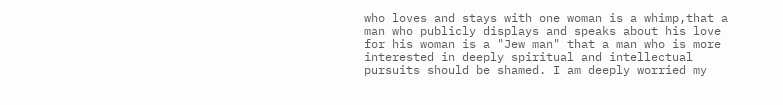who loves and stays with one woman is a whimp,that a man who publicly displays and speaks about his love for his woman is a "Jew man" that a man who is more interested in deeply spiritual and intellectual pursuits should be shamed. I am deeply worried my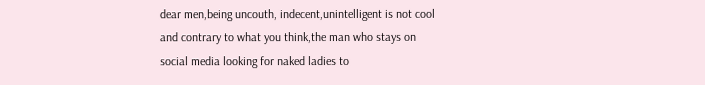dear men,being uncouth, indecent,unintelligent is not cool and contrary to what you think,the man who stays on social media looking for naked ladies to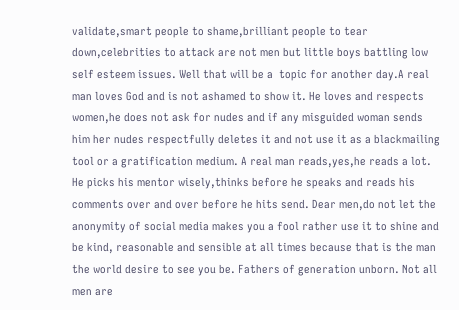validate,smart people to shame,brilliant people to tear down,celebrities to attack are not men but little boys battling low self esteem issues. Well that will be a  topic for another day.A real man loves God and is not ashamed to show it. He loves and respects women,he does not ask for nudes and if any misguided woman sends him her nudes respectfully deletes it and not use it as a blackmailing tool or a gratification medium. A real man reads,yes,he reads a lot. He picks his mentor wisely,thinks before he speaks and reads his comments over and over before he hits send. Dear men,do not let the anonymity of social media makes you a fool rather use it to shine and be kind, reasonable and sensible at all times because that is the man the world desire to see you be. Fathers of generation unborn. Not all men are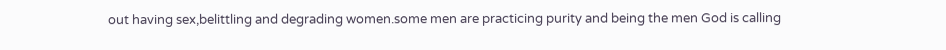out having sex,belittling and degrading women.some men are practicing purity and being the men God is calling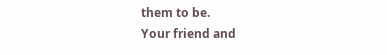them to be.
Your friend and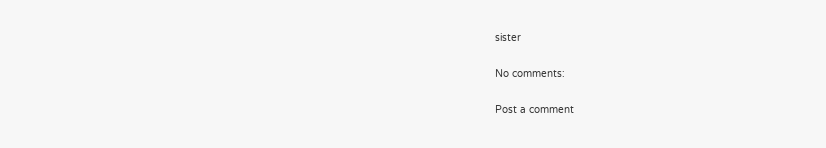sister

No comments:

Post a comment